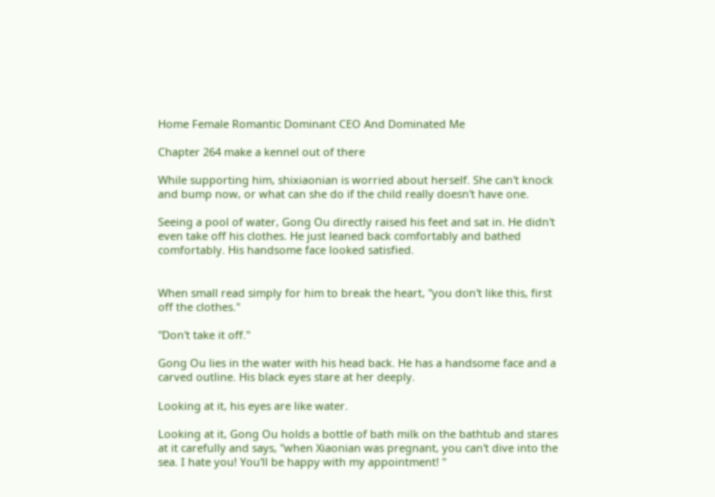Home Female Romantic Dominant CEO And Dominated Me

Chapter 264 make a kennel out of there

While supporting him, shixiaonian is worried about herself. She can't knock and bump now, or what can she do if the child really doesn't have one.

Seeing a pool of water, Gong Ou directly raised his feet and sat in. He didn't even take off his clothes. He just leaned back comfortably and bathed comfortably. His handsome face looked satisfied.


When small read simply for him to break the heart, "you don't like this, first off the clothes."

"Don't take it off."

Gong Ou lies in the water with his head back. He has a handsome face and a carved outline. His black eyes stare at her deeply.

Looking at it, his eyes are like water.

Looking at it, Gong Ou holds a bottle of bath milk on the bathtub and stares at it carefully and says, "when Xiaonian was pregnant, you can't dive into the sea. I hate you! You'll be happy with my appointment! "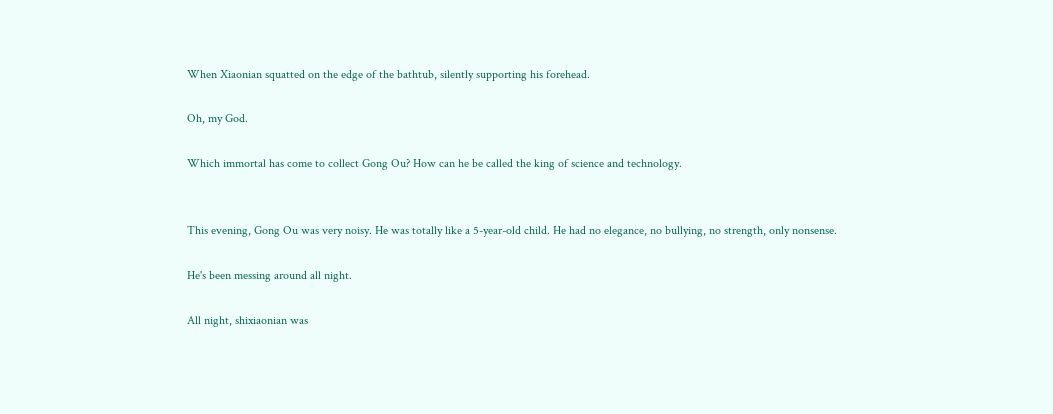When Xiaonian squatted on the edge of the bathtub, silently supporting his forehead.

Oh, my God.

Which immortal has come to collect Gong Ou? How can he be called the king of science and technology.


This evening, Gong Ou was very noisy. He was totally like a 5-year-old child. He had no elegance, no bullying, no strength, only nonsense.

He's been messing around all night.

All night, shixiaonian was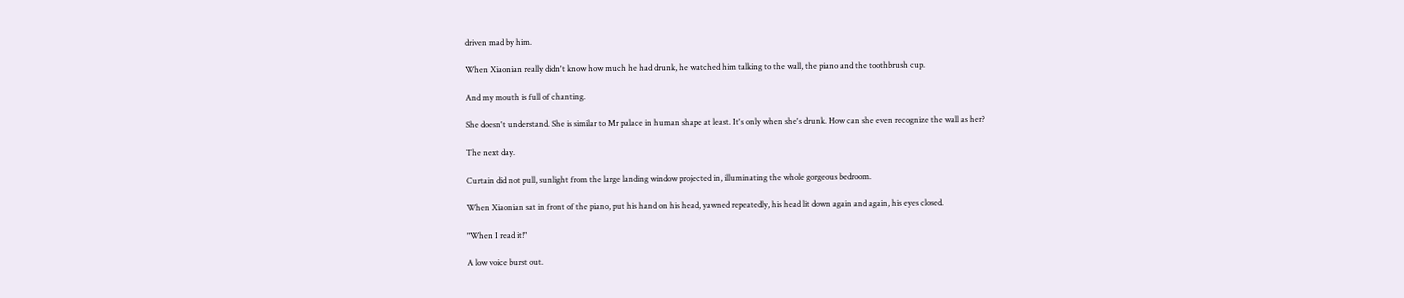driven mad by him.

When Xiaonian really didn't know how much he had drunk, he watched him talking to the wall, the piano and the toothbrush cup.

And my mouth is full of chanting.

She doesn't understand. She is similar to Mr palace in human shape at least. It's only when she's drunk. How can she even recognize the wall as her?

The next day.

Curtain did not pull, sunlight from the large landing window projected in, illuminating the whole gorgeous bedroom.

When Xiaonian sat in front of the piano, put his hand on his head, yawned repeatedly, his head lit down again and again, his eyes closed.

"When I read it!"

A low voice burst out.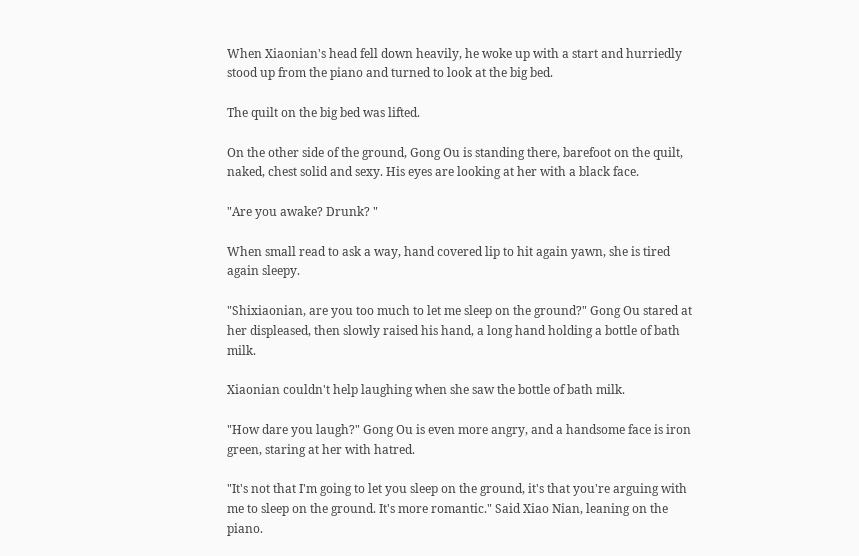When Xiaonian's head fell down heavily, he woke up with a start and hurriedly stood up from the piano and turned to look at the big bed.

The quilt on the big bed was lifted.

On the other side of the ground, Gong Ou is standing there, barefoot on the quilt, naked, chest solid and sexy. His eyes are looking at her with a black face.

"Are you awake? Drunk? "

When small read to ask a way, hand covered lip to hit again yawn, she is tired again sleepy.

"Shixiaonian, are you too much to let me sleep on the ground?" Gong Ou stared at her displeased, then slowly raised his hand, a long hand holding a bottle of bath milk.

Xiaonian couldn't help laughing when she saw the bottle of bath milk.

"How dare you laugh?" Gong Ou is even more angry, and a handsome face is iron green, staring at her with hatred.

"It's not that I'm going to let you sleep on the ground, it's that you're arguing with me to sleep on the ground. It's more romantic." Said Xiao Nian, leaning on the piano.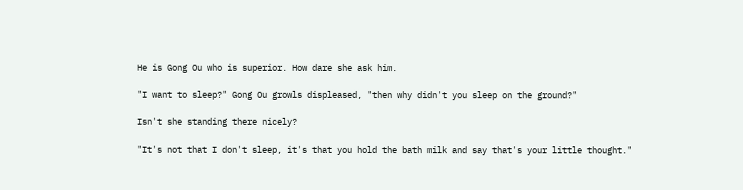He is Gong Ou who is superior. How dare she ask him.

"I want to sleep?" Gong Ou growls displeased, "then why didn't you sleep on the ground?"

Isn't she standing there nicely?

"It's not that I don't sleep, it's that you hold the bath milk and say that's your little thought."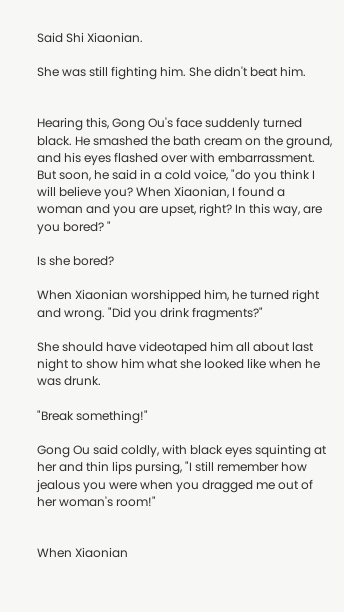Said Shi Xiaonian.

She was still fighting him. She didn't beat him.


Hearing this, Gong Ou's face suddenly turned black. He smashed the bath cream on the ground, and his eyes flashed over with embarrassment. But soon, he said in a cold voice, "do you think I will believe you? When Xiaonian, I found a woman and you are upset, right? In this way, are you bored? "

Is she bored?

When Xiaonian worshipped him, he turned right and wrong. "Did you drink fragments?"

She should have videotaped him all about last night to show him what she looked like when he was drunk.

"Break something!"

Gong Ou said coldly, with black eyes squinting at her and thin lips pursing, "I still remember how jealous you were when you dragged me out of her woman's room!"


When Xiaonian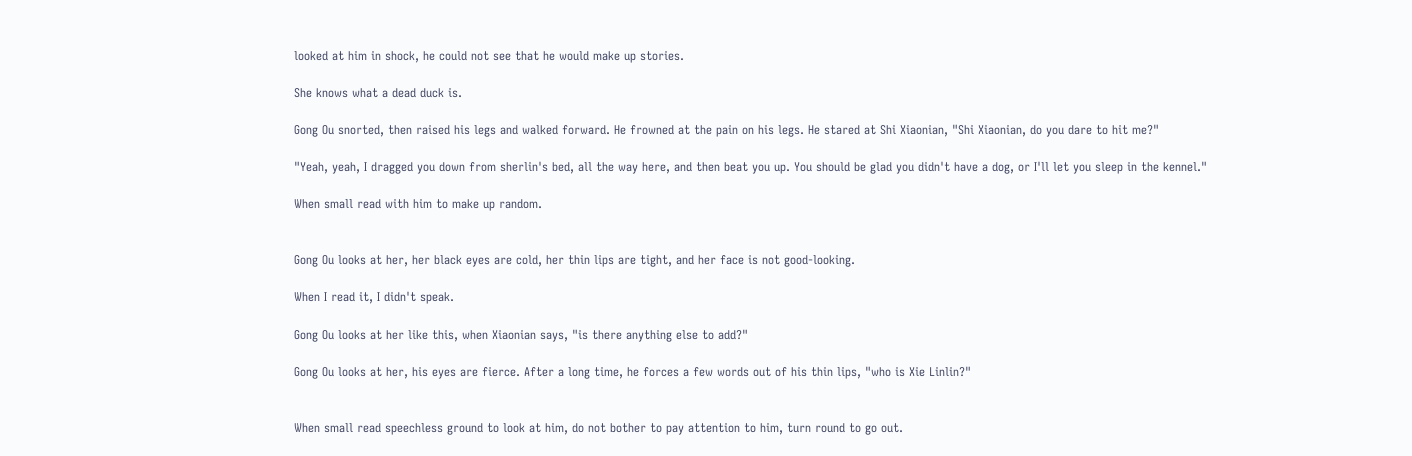looked at him in shock, he could not see that he would make up stories.

She knows what a dead duck is.

Gong Ou snorted, then raised his legs and walked forward. He frowned at the pain on his legs. He stared at Shi Xiaonian, "Shi Xiaonian, do you dare to hit me?"

"Yeah, yeah, I dragged you down from sherlin's bed, all the way here, and then beat you up. You should be glad you didn't have a dog, or I'll let you sleep in the kennel."

When small read with him to make up random.


Gong Ou looks at her, her black eyes are cold, her thin lips are tight, and her face is not good-looking.

When I read it, I didn't speak.

Gong Ou looks at her like this, when Xiaonian says, "is there anything else to add?"

Gong Ou looks at her, his eyes are fierce. After a long time, he forces a few words out of his thin lips, "who is Xie Linlin?"


When small read speechless ground to look at him, do not bother to pay attention to him, turn round to go out.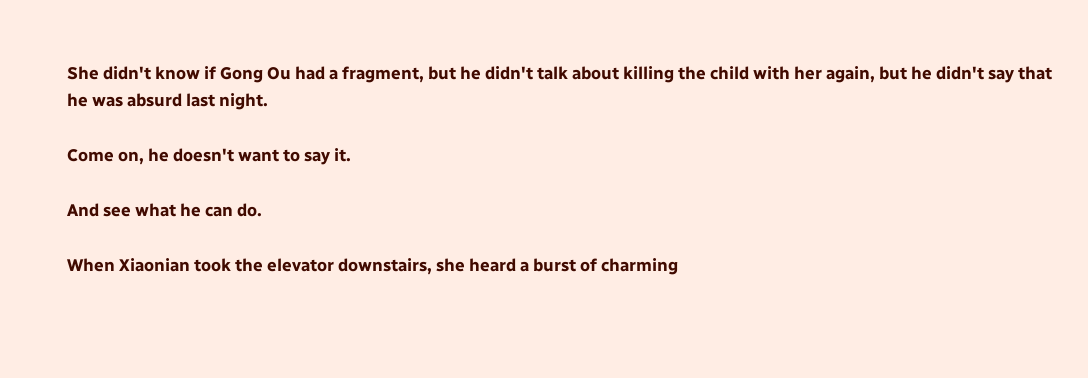She didn't know if Gong Ou had a fragment, but he didn't talk about killing the child with her again, but he didn't say that he was absurd last night.

Come on, he doesn't want to say it.

And see what he can do.

When Xiaonian took the elevator downstairs, she heard a burst of charming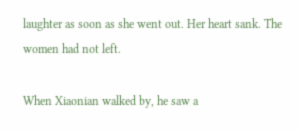laughter as soon as she went out. Her heart sank. The women had not left.

When Xiaonian walked by, he saw a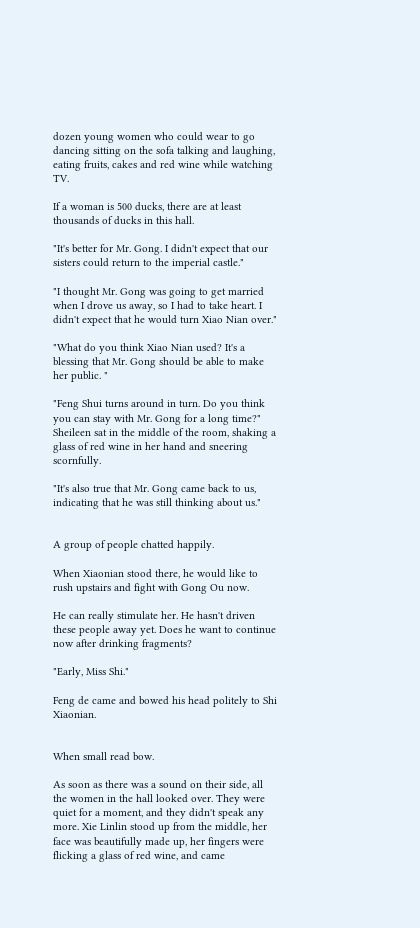dozen young women who could wear to go dancing sitting on the sofa talking and laughing, eating fruits, cakes and red wine while watching TV.

If a woman is 500 ducks, there are at least thousands of ducks in this hall.

"It's better for Mr. Gong. I didn't expect that our sisters could return to the imperial castle."

"I thought Mr. Gong was going to get married when I drove us away, so I had to take heart. I didn't expect that he would turn Xiao Nian over."

"What do you think Xiao Nian used? It's a blessing that Mr. Gong should be able to make her public. "

"Feng Shui turns around in turn. Do you think you can stay with Mr. Gong for a long time?" Sheileen sat in the middle of the room, shaking a glass of red wine in her hand and sneering scornfully.

"It's also true that Mr. Gong came back to us, indicating that he was still thinking about us."


A group of people chatted happily.

When Xiaonian stood there, he would like to rush upstairs and fight with Gong Ou now.

He can really stimulate her. He hasn't driven these people away yet. Does he want to continue now after drinking fragments?

"Early, Miss Shi."

Feng de came and bowed his head politely to Shi Xiaonian.


When small read bow.

As soon as there was a sound on their side, all the women in the hall looked over. They were quiet for a moment, and they didn't speak any more. Xie Linlin stood up from the middle, her face was beautifully made up, her fingers were flicking a glass of red wine, and came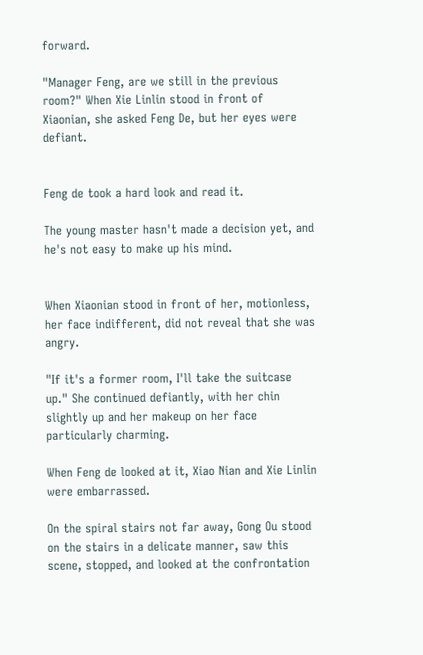forward.

"Manager Feng, are we still in the previous room?" When Xie Linlin stood in front of Xiaonian, she asked Feng De, but her eyes were defiant.


Feng de took a hard look and read it.

The young master hasn't made a decision yet, and he's not easy to make up his mind.


When Xiaonian stood in front of her, motionless, her face indifferent, did not reveal that she was angry.

"If it's a former room, I'll take the suitcase up." She continued defiantly, with her chin slightly up and her makeup on her face particularly charming.

When Feng de looked at it, Xiao Nian and Xie Linlin were embarrassed.

On the spiral stairs not far away, Gong Ou stood on the stairs in a delicate manner, saw this scene, stopped, and looked at the confrontation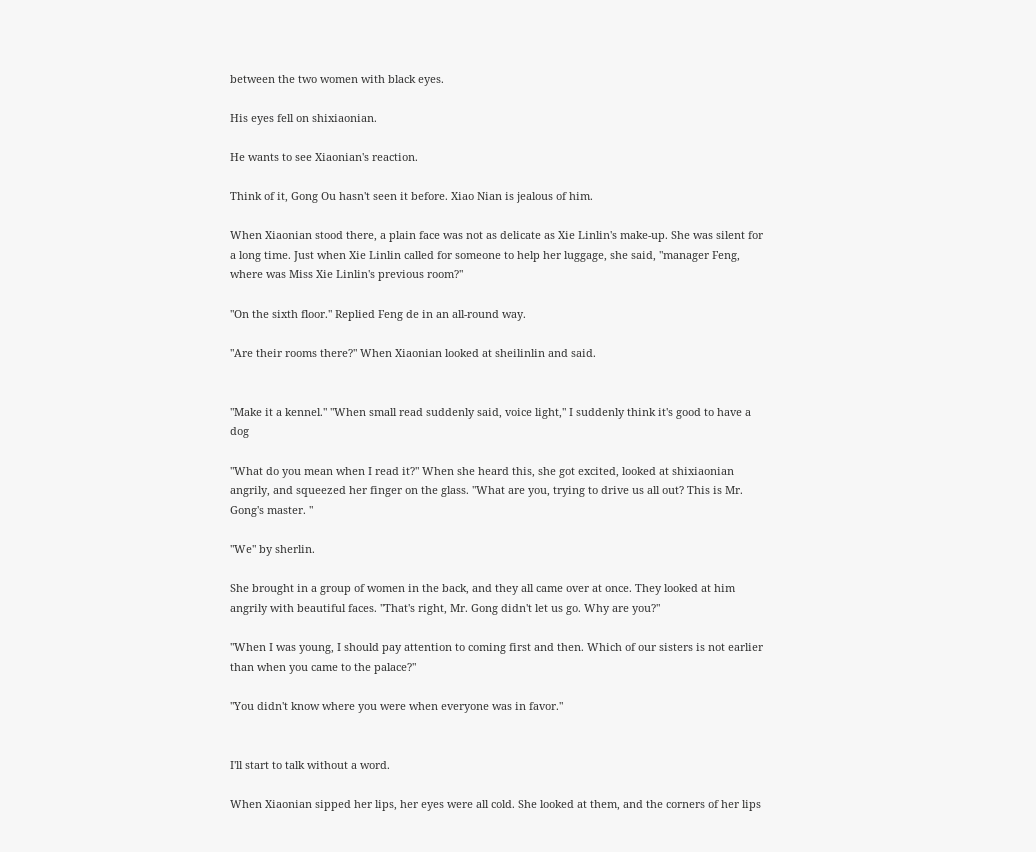between the two women with black eyes.

His eyes fell on shixiaonian.

He wants to see Xiaonian's reaction.

Think of it, Gong Ou hasn't seen it before. Xiao Nian is jealous of him.

When Xiaonian stood there, a plain face was not as delicate as Xie Linlin's make-up. She was silent for a long time. Just when Xie Linlin called for someone to help her luggage, she said, "manager Feng, where was Miss Xie Linlin's previous room?"

"On the sixth floor." Replied Feng de in an all-round way.

"Are their rooms there?" When Xiaonian looked at sheilinlin and said.


"Make it a kennel." "When small read suddenly said, voice light," I suddenly think it's good to have a dog

"What do you mean when I read it?" When she heard this, she got excited, looked at shixiaonian angrily, and squeezed her finger on the glass. "What are you, trying to drive us all out? This is Mr. Gong's master. "

"We" by sherlin.

She brought in a group of women in the back, and they all came over at once. They looked at him angrily with beautiful faces. "That's right, Mr. Gong didn't let us go. Why are you?"

"When I was young, I should pay attention to coming first and then. Which of our sisters is not earlier than when you came to the palace?"

"You didn't know where you were when everyone was in favor."


I'll start to talk without a word.

When Xiaonian sipped her lips, her eyes were all cold. She looked at them, and the corners of her lips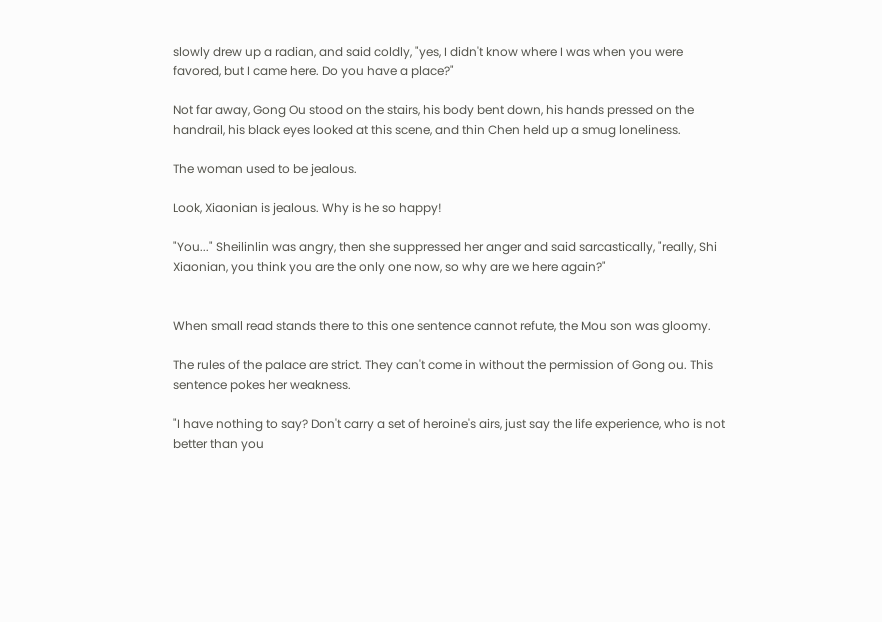slowly drew up a radian, and said coldly, "yes, I didn't know where I was when you were favored, but I came here. Do you have a place?"

Not far away, Gong Ou stood on the stairs, his body bent down, his hands pressed on the handrail, his black eyes looked at this scene, and thin Chen held up a smug loneliness.

The woman used to be jealous.

Look, Xiaonian is jealous. Why is he so happy!

"You..." Sheilinlin was angry, then she suppressed her anger and said sarcastically, "really, Shi Xiaonian, you think you are the only one now, so why are we here again?"


When small read stands there to this one sentence cannot refute, the Mou son was gloomy.

The rules of the palace are strict. They can't come in without the permission of Gong ou. This sentence pokes her weakness.

"I have nothing to say? Don't carry a set of heroine's airs, just say the life experience, who is not better than you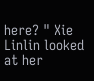here? " Xie Linlin looked at her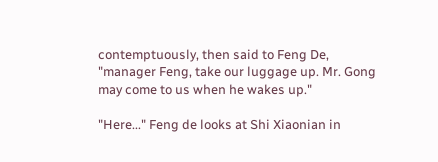contemptuously, then said to Feng De, "manager Feng, take our luggage up. Mr. Gong may come to us when he wakes up."

"Here..." Feng de looks at Shi Xiaonian in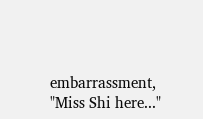embarrassment, "Miss Shi here..."